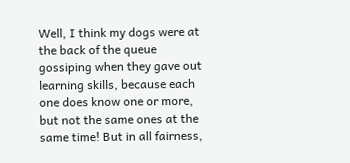Well, I think my dogs were at the back of the queue gossiping when they gave out learning skills, because each one does know one or more, but not the same ones at the same time! But in all fairness,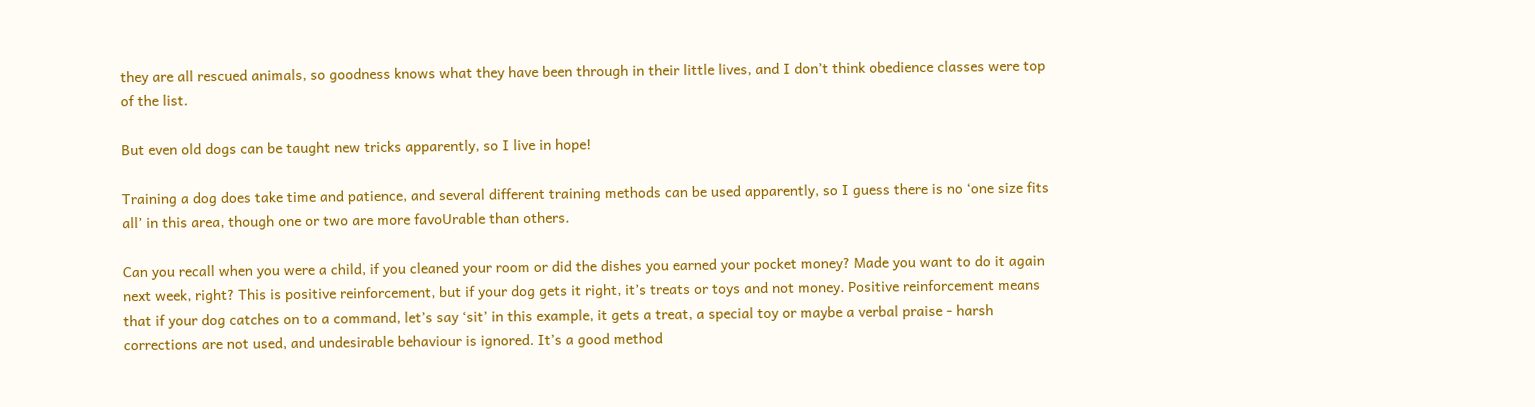they are all rescued animals, so goodness knows what they have been through in their little lives, and I don’t think obedience classes were top of the list.

But even old dogs can be taught new tricks apparently, so I live in hope!

Training a dog does take time and patience, and several different training methods can be used apparently, so I guess there is no ‘one size fits all’ in this area, though one or two are more favoUrable than others.

Can you recall when you were a child, if you cleaned your room or did the dishes you earned your pocket money? Made you want to do it again next week, right? This is positive reinforcement, but if your dog gets it right, it’s treats or toys and not money. Positive reinforcement means that if your dog catches on to a command, let’s say ‘sit’ in this example, it gets a treat, a special toy or maybe a verbal praise - harsh corrections are not used, and undesirable behaviour is ignored. It’s a good method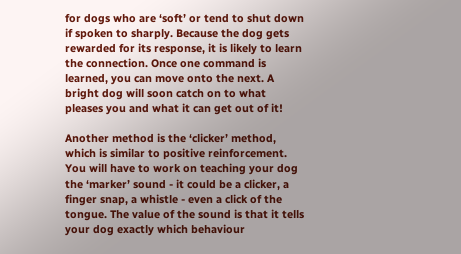for dogs who are ‘soft’ or tend to shut down if spoken to sharply. Because the dog gets rewarded for its response, it is likely to learn the connection. Once one command is learned, you can move onto the next. A bright dog will soon catch on to what pleases you and what it can get out of it!

Another method is the ‘clicker’ method, which is similar to positive reinforcement. You will have to work on teaching your dog the ‘marker’ sound - it could be a clicker, a finger snap, a whistle - even a click of the tongue. The value of the sound is that it tells your dog exactly which behaviour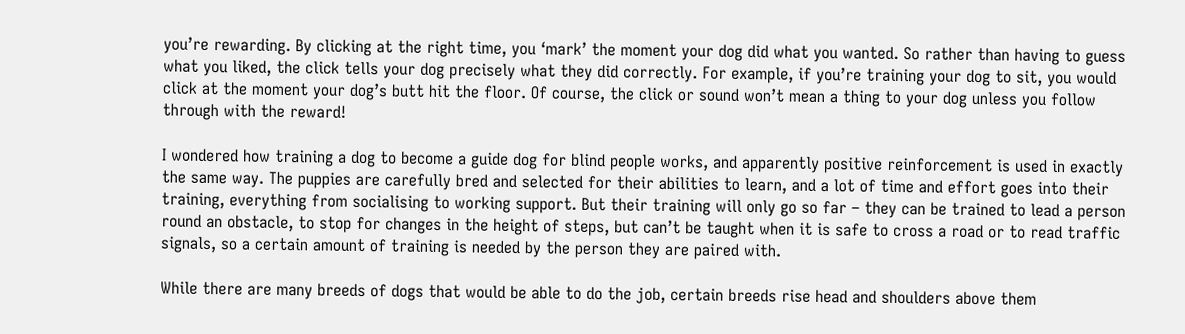you’re rewarding. By clicking at the right time, you ‘mark’ the moment your dog did what you wanted. So rather than having to guess what you liked, the click tells your dog precisely what they did correctly. For example, if you’re training your dog to sit, you would click at the moment your dog’s butt hit the floor. Of course, the click or sound won’t mean a thing to your dog unless you follow through with the reward!

I wondered how training a dog to become a guide dog for blind people works, and apparently positive reinforcement is used in exactly the same way. The puppies are carefully bred and selected for their abilities to learn, and a lot of time and effort goes into their training, everything from socialising to working support. But their training will only go so far – they can be trained to lead a person round an obstacle, to stop for changes in the height of steps, but can’t be taught when it is safe to cross a road or to read traffic signals, so a certain amount of training is needed by the person they are paired with.

While there are many breeds of dogs that would be able to do the job, certain breeds rise head and shoulders above them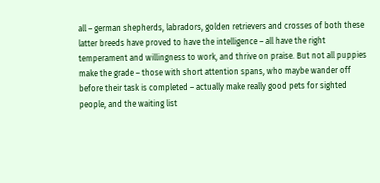all – german shepherds, labradors, golden retrievers and crosses of both these latter breeds have proved to have the intelligence – all have the right temperament and willingness to work, and thrive on praise. But not all puppies make the grade – those with short attention spans, who maybe wander off before their task is completed – actually make really good pets for sighted people, and the waiting list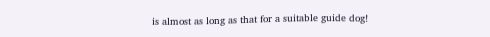is almost as long as that for a suitable guide dog!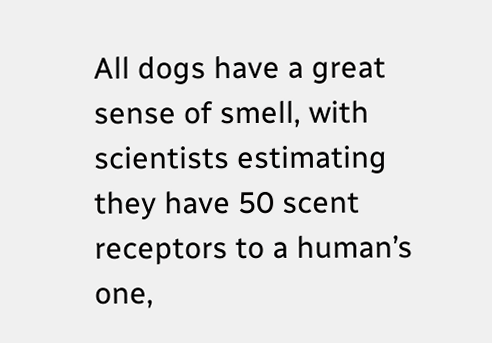All dogs have a great sense of smell, with scientists estimating they have 50 scent receptors to a human’s one,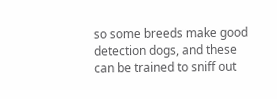so some breeds make good detection dogs, and these can be trained to sniff out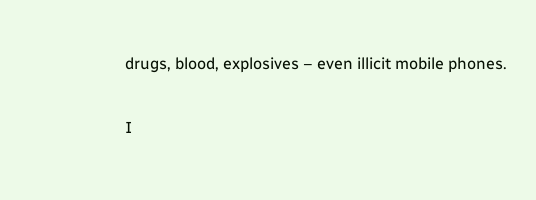drugs, blood, explosives – even illicit mobile phones.

I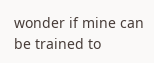wonder if mine can be trained to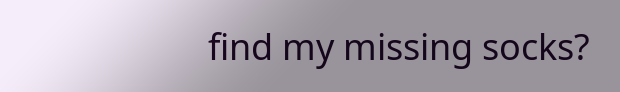find my missing socks?